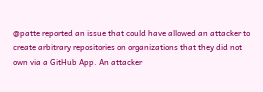@patte reported an issue that could have allowed an attacker to create arbitrary repositories on organizations that they did not own via a GitHub App. An attacker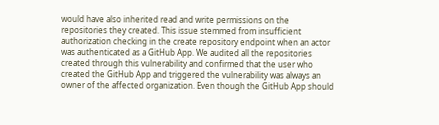would have also inherited read and write permissions on the repositories they created. This issue stemmed from insufficient authorization checking in the create repository endpoint when an actor was authenticated as a GitHub App. We audited all the repositories created through this vulnerability and confirmed that the user who created the GitHub App and triggered the vulnerability was always an owner of the affected organization. Even though the GitHub App should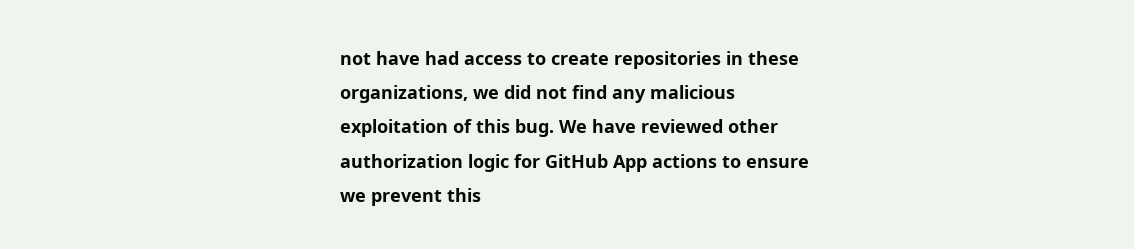not have had access to create repositories in these organizations, we did not find any malicious exploitation of this bug. We have reviewed other authorization logic for GitHub App actions to ensure we prevent this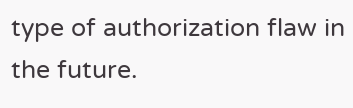type of authorization flaw in the future.